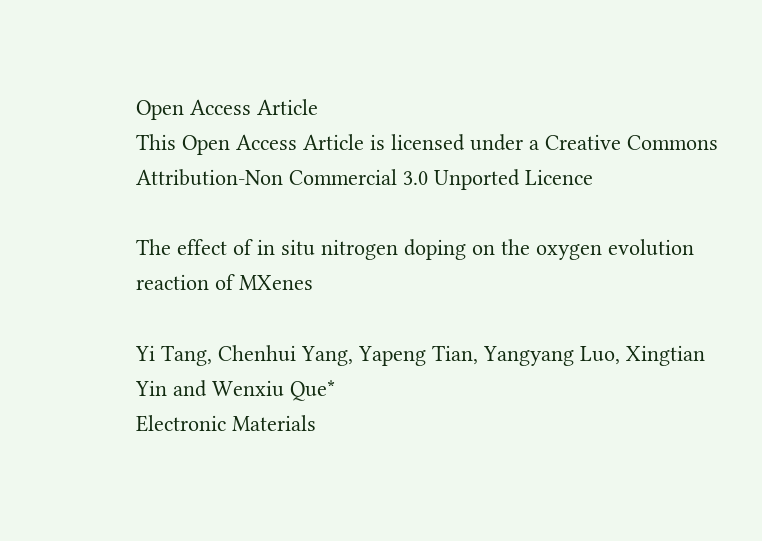Open Access Article
This Open Access Article is licensed under a Creative Commons Attribution-Non Commercial 3.0 Unported Licence

The effect of in situ nitrogen doping on the oxygen evolution reaction of MXenes

Yi Tang, Chenhui Yang, Yapeng Tian, Yangyang Luo, Xingtian Yin and Wenxiu Que*
Electronic Materials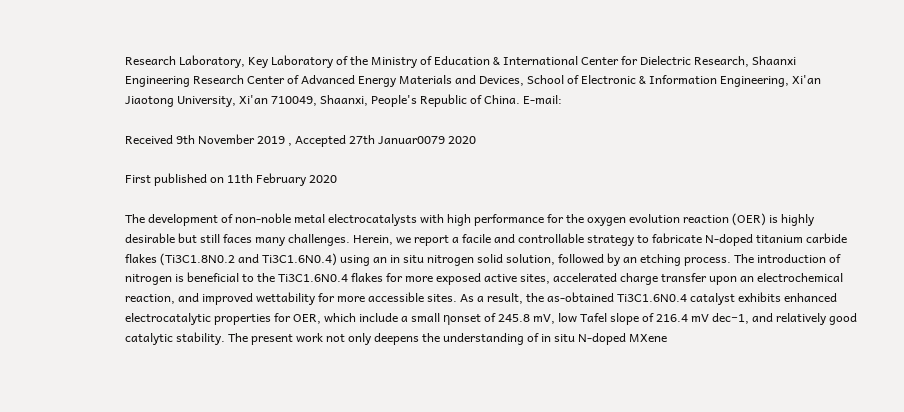Research Laboratory, Key Laboratory of the Ministry of Education & International Center for Dielectric Research, Shaanxi Engineering Research Center of Advanced Energy Materials and Devices, School of Electronic & Information Engineering, Xi'an Jiaotong University, Xi'an 710049, Shaanxi, People's Republic of China. E-mail:

Received 9th November 2019 , Accepted 27th Januar0079 2020

First published on 11th February 2020

The development of non-noble metal electrocatalysts with high performance for the oxygen evolution reaction (OER) is highly desirable but still faces many challenges. Herein, we report a facile and controllable strategy to fabricate N-doped titanium carbide flakes (Ti3C1.8N0.2 and Ti3C1.6N0.4) using an in situ nitrogen solid solution, followed by an etching process. The introduction of nitrogen is beneficial to the Ti3C1.6N0.4 flakes for more exposed active sites, accelerated charge transfer upon an electrochemical reaction, and improved wettability for more accessible sites. As a result, the as-obtained Ti3C1.6N0.4 catalyst exhibits enhanced electrocatalytic properties for OER, which include a small ηonset of 245.8 mV, low Tafel slope of 216.4 mV dec−1, and relatively good catalytic stability. The present work not only deepens the understanding of in situ N-doped MXene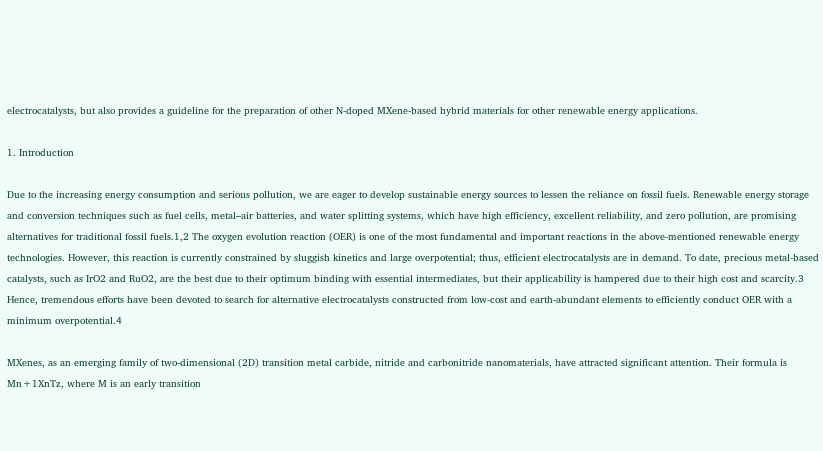electrocatalysts, but also provides a guideline for the preparation of other N-doped MXene-based hybrid materials for other renewable energy applications.

1. Introduction

Due to the increasing energy consumption and serious pollution, we are eager to develop sustainable energy sources to lessen the reliance on fossil fuels. Renewable energy storage and conversion techniques such as fuel cells, metal–air batteries, and water splitting systems, which have high efficiency, excellent reliability, and zero pollution, are promising alternatives for traditional fossil fuels.1,2 The oxygen evolution reaction (OER) is one of the most fundamental and important reactions in the above-mentioned renewable energy technologies. However, this reaction is currently constrained by sluggish kinetics and large overpotential; thus, efficient electrocatalysts are in demand. To date, precious metal-based catalysts, such as IrO2 and RuO2, are the best due to their optimum binding with essential intermediates, but their applicability is hampered due to their high cost and scarcity.3 Hence, tremendous efforts have been devoted to search for alternative electrocatalysts constructed from low-cost and earth-abundant elements to efficiently conduct OER with a minimum overpotential.4

MXenes, as an emerging family of two-dimensional (2D) transition metal carbide, nitride and carbonitride nanomaterials, have attracted significant attention. Their formula is Mn+1XnTz, where M is an early transition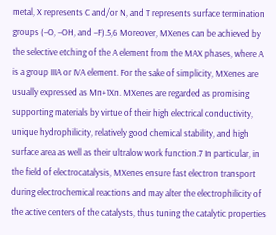metal, X represents C and/or N, and T represents surface termination groups (–O, –OH, and –F).5,6 Moreover, MXenes can be achieved by the selective etching of the A element from the MAX phases, where A is a group IIIA or IVA element. For the sake of simplicity, MXenes are usually expressed as Mn+1Xn. MXenes are regarded as promising supporting materials by virtue of their high electrical conductivity, unique hydrophilicity, relatively good chemical stability, and high surface area as well as their ultralow work function.7 In particular, in the field of electrocatalysis, MXenes ensure fast electron transport during electrochemical reactions and may alter the electrophilicity of the active centers of the catalysts, thus tuning the catalytic properties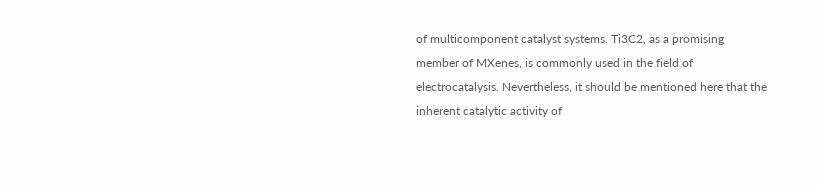of multicomponent catalyst systems. Ti3C2, as a promising member of MXenes, is commonly used in the field of electrocatalysis. Nevertheless, it should be mentioned here that the inherent catalytic activity of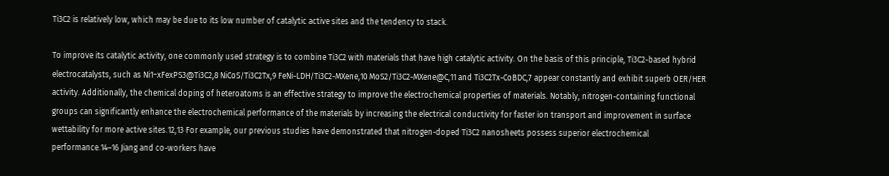Ti3C2 is relatively low, which may be due to its low number of catalytic active sites and the tendency to stack.

To improve its catalytic activity, one commonly used strategy is to combine Ti3C2 with materials that have high catalytic activity. On the basis of this principle, Ti3C2-based hybrid electrocatalysts, such as Ni1−xFexPS3@Ti3C2,8 NiCoS/Ti3C2Tx,9 FeNi-LDH/Ti3C2-MXene,10 MoS2/Ti3C2-MXene@C,11 and Ti3C2Tx-CoBDC,7 appear constantly and exhibit superb OER/HER activity. Additionally, the chemical doping of heteroatoms is an effective strategy to improve the electrochemical properties of materials. Notably, nitrogen-containing functional groups can significantly enhance the electrochemical performance of the materials by increasing the electrical conductivity for faster ion transport and improvement in surface wettability for more active sites.12,13 For example, our previous studies have demonstrated that nitrogen-doped Ti3C2 nanosheets possess superior electrochemical performance.14–16 Jiang and co-workers have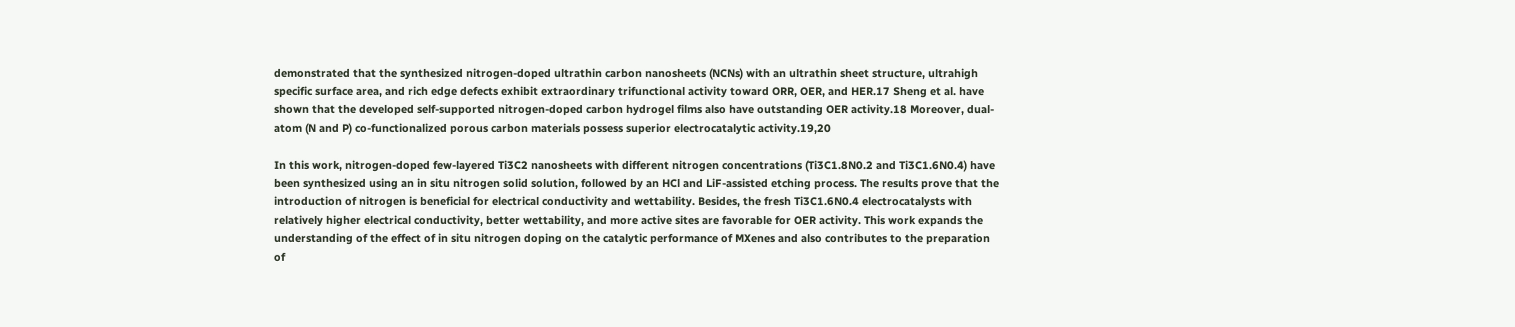demonstrated that the synthesized nitrogen-doped ultrathin carbon nanosheets (NCNs) with an ultrathin sheet structure, ultrahigh specific surface area, and rich edge defects exhibit extraordinary trifunctional activity toward ORR, OER, and HER.17 Sheng et al. have shown that the developed self-supported nitrogen-doped carbon hydrogel films also have outstanding OER activity.18 Moreover, dual-atom (N and P) co-functionalized porous carbon materials possess superior electrocatalytic activity.19,20

In this work, nitrogen-doped few-layered Ti3C2 nanosheets with different nitrogen concentrations (Ti3C1.8N0.2 and Ti3C1.6N0.4) have been synthesized using an in situ nitrogen solid solution, followed by an HCl and LiF-assisted etching process. The results prove that the introduction of nitrogen is beneficial for electrical conductivity and wettability. Besides, the fresh Ti3C1.6N0.4 electrocatalysts with relatively higher electrical conductivity, better wettability, and more active sites are favorable for OER activity. This work expands the understanding of the effect of in situ nitrogen doping on the catalytic performance of MXenes and also contributes to the preparation of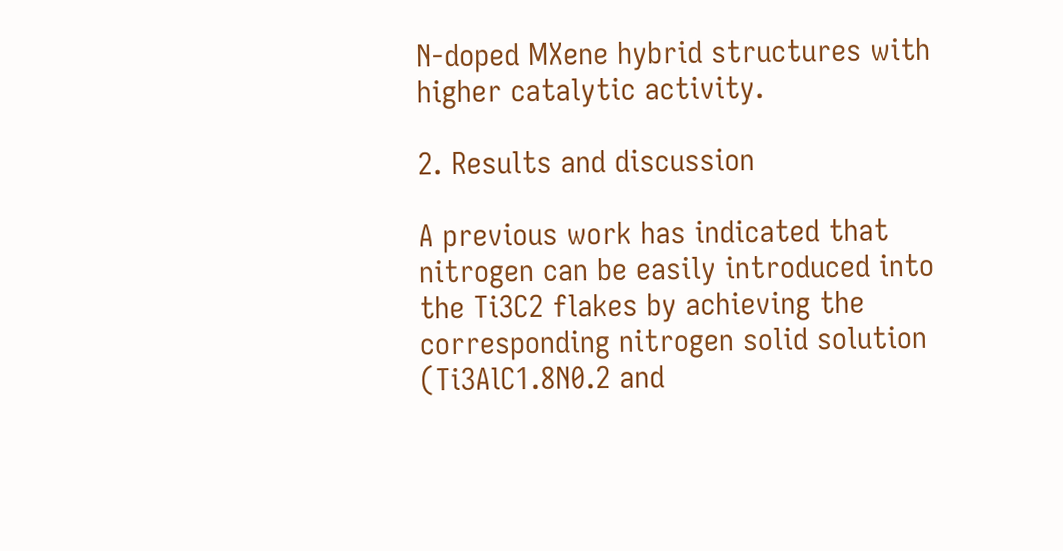N-doped MXene hybrid structures with higher catalytic activity.

2. Results and discussion

A previous work has indicated that nitrogen can be easily introduced into the Ti3C2 flakes by achieving the corresponding nitrogen solid solution (Ti3AlC1.8N0.2 and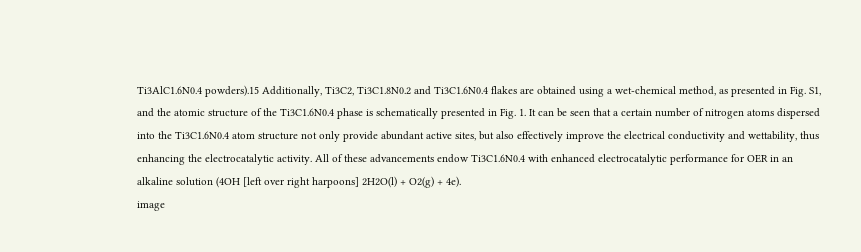Ti3AlC1.6N0.4 powders).15 Additionally, Ti3C2, Ti3C1.8N0.2 and Ti3C1.6N0.4 flakes are obtained using a wet-chemical method, as presented in Fig. S1, and the atomic structure of the Ti3C1.6N0.4 phase is schematically presented in Fig. 1. It can be seen that a certain number of nitrogen atoms dispersed into the Ti3C1.6N0.4 atom structure not only provide abundant active sites, but also effectively improve the electrical conductivity and wettability, thus enhancing the electrocatalytic activity. All of these advancements endow Ti3C1.6N0.4 with enhanced electrocatalytic performance for OER in an alkaline solution (4OH [left over right harpoons] 2H2O(l) + O2(g) + 4e).
image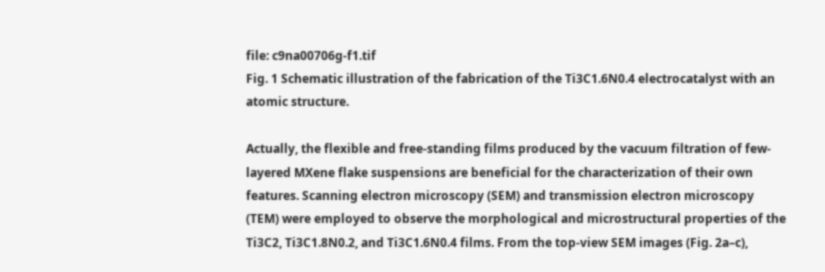file: c9na00706g-f1.tif
Fig. 1 Schematic illustration of the fabrication of the Ti3C1.6N0.4 electrocatalyst with an atomic structure.

Actually, the flexible and free-standing films produced by the vacuum filtration of few-layered MXene flake suspensions are beneficial for the characterization of their own features. Scanning electron microscopy (SEM) and transmission electron microscopy (TEM) were employed to observe the morphological and microstructural properties of the Ti3C2, Ti3C1.8N0.2, and Ti3C1.6N0.4 films. From the top-view SEM images (Fig. 2a–c),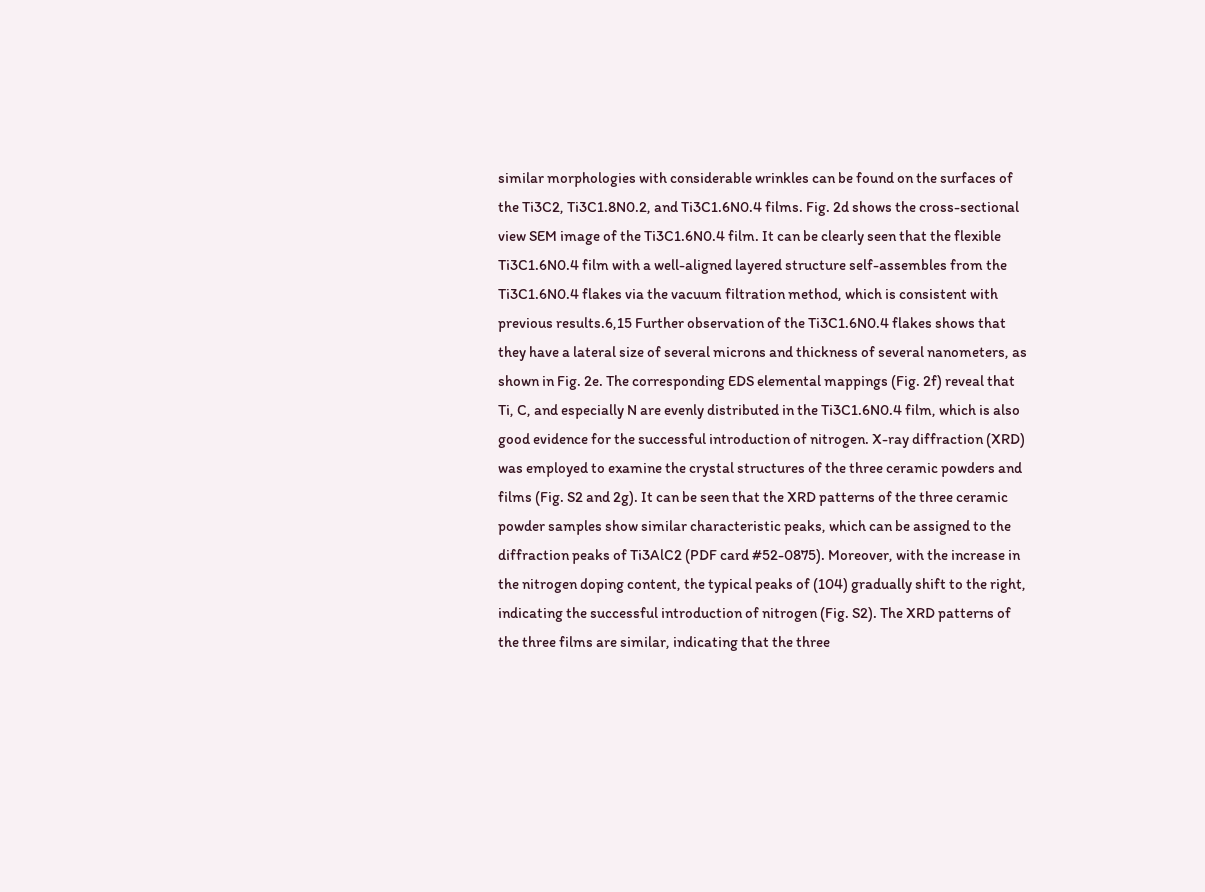similar morphologies with considerable wrinkles can be found on the surfaces of the Ti3C2, Ti3C1.8N0.2, and Ti3C1.6N0.4 films. Fig. 2d shows the cross-sectional view SEM image of the Ti3C1.6N0.4 film. It can be clearly seen that the flexible Ti3C1.6N0.4 film with a well-aligned layered structure self-assembles from the Ti3C1.6N0.4 flakes via the vacuum filtration method, which is consistent with previous results.6,15 Further observation of the Ti3C1.6N0.4 flakes shows that they have a lateral size of several microns and thickness of several nanometers, as shown in Fig. 2e. The corresponding EDS elemental mappings (Fig. 2f) reveal that Ti, C, and especially N are evenly distributed in the Ti3C1.6N0.4 film, which is also good evidence for the successful introduction of nitrogen. X-ray diffraction (XRD) was employed to examine the crystal structures of the three ceramic powders and films (Fig. S2 and 2g). It can be seen that the XRD patterns of the three ceramic powder samples show similar characteristic peaks, which can be assigned to the diffraction peaks of Ti3AlC2 (PDF card #52-0875). Moreover, with the increase in the nitrogen doping content, the typical peaks of (104) gradually shift to the right, indicating the successful introduction of nitrogen (Fig. S2). The XRD patterns of the three films are similar, indicating that the three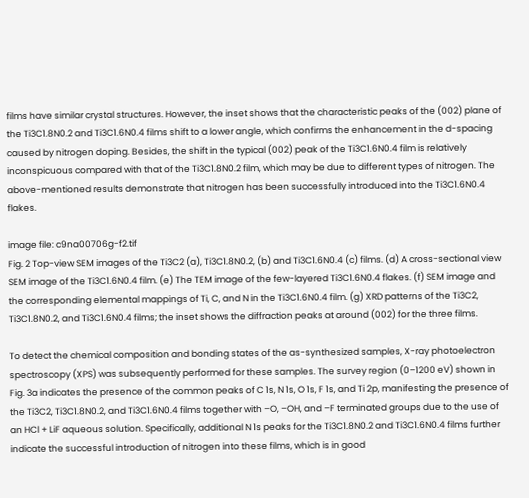films have similar crystal structures. However, the inset shows that the characteristic peaks of the (002) plane of the Ti3C1.8N0.2 and Ti3C1.6N0.4 films shift to a lower angle, which confirms the enhancement in the d-spacing caused by nitrogen doping. Besides, the shift in the typical (002) peak of the Ti3C1.6N0.4 film is relatively inconspicuous compared with that of the Ti3C1.8N0.2 film, which may be due to different types of nitrogen. The above-mentioned results demonstrate that nitrogen has been successfully introduced into the Ti3C1.6N0.4 flakes.

image file: c9na00706g-f2.tif
Fig. 2 Top-view SEM images of the Ti3C2 (a), Ti3C1.8N0.2, (b) and Ti3C1.6N0.4 (c) films. (d) A cross-sectional view SEM image of the Ti3C1.6N0.4 film. (e) The TEM image of the few-layered Ti3C1.6N0.4 flakes. (f) SEM image and the corresponding elemental mappings of Ti, C, and N in the Ti3C1.6N0.4 film. (g) XRD patterns of the Ti3C2, Ti3C1.8N0.2, and Ti3C1.6N0.4 films; the inset shows the diffraction peaks at around (002) for the three films.

To detect the chemical composition and bonding states of the as-synthesized samples, X-ray photoelectron spectroscopy (XPS) was subsequently performed for these samples. The survey region (0–1200 eV) shown in Fig. 3a indicates the presence of the common peaks of C 1s, N 1s, O 1s, F 1s, and Ti 2p, manifesting the presence of the Ti3C2, Ti3C1.8N0.2, and Ti3C1.6N0.4 films together with –O, –OH, and –F terminated groups due to the use of an HCl + LiF aqueous solution. Specifically, additional N 1s peaks for the Ti3C1.8N0.2 and Ti3C1.6N0.4 films further indicate the successful introduction of nitrogen into these films, which is in good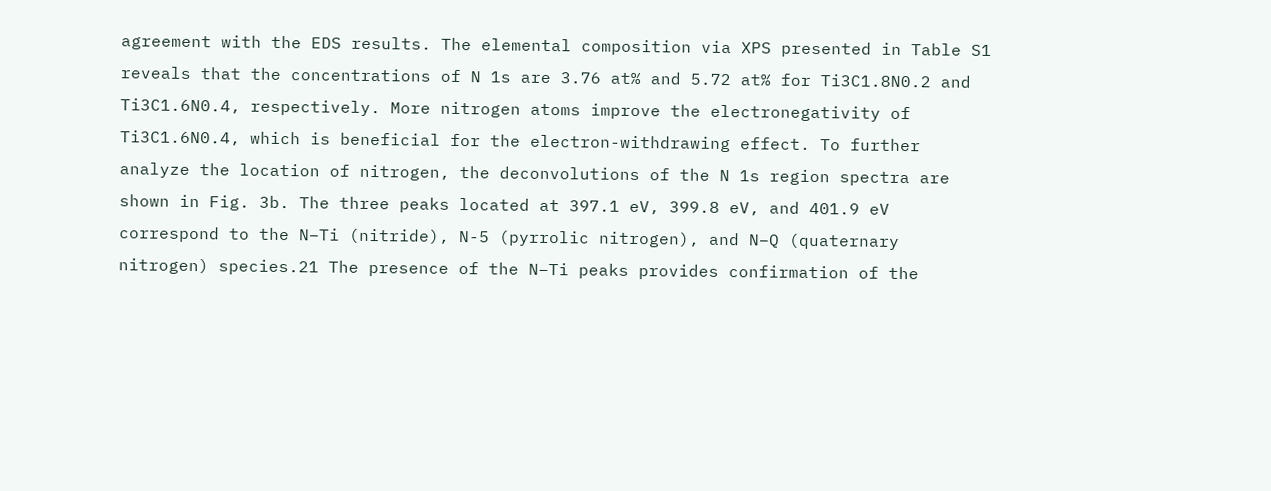agreement with the EDS results. The elemental composition via XPS presented in Table S1 reveals that the concentrations of N 1s are 3.76 at% and 5.72 at% for Ti3C1.8N0.2 and Ti3C1.6N0.4, respectively. More nitrogen atoms improve the electronegativity of Ti3C1.6N0.4, which is beneficial for the electron-withdrawing effect. To further analyze the location of nitrogen, the deconvolutions of the N 1s region spectra are shown in Fig. 3b. The three peaks located at 397.1 eV, 399.8 eV, and 401.9 eV correspond to the N–Ti (nitride), N-5 (pyrrolic nitrogen), and N–Q (quaternary nitrogen) species.21 The presence of the N–Ti peaks provides confirmation of the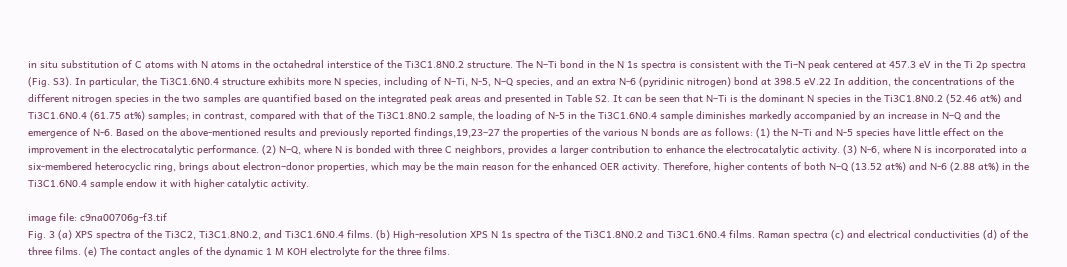in situ substitution of C atoms with N atoms in the octahedral interstice of the Ti3C1.8N0.2 structure. The N–Ti bond in the N 1s spectra is consistent with the Ti–N peak centered at 457.3 eV in the Ti 2p spectra (Fig. S3). In particular, the Ti3C1.6N0.4 structure exhibits more N species, including of N–Ti, N-5, N–Q species, and an extra N-6 (pyridinic nitrogen) bond at 398.5 eV.22 In addition, the concentrations of the different nitrogen species in the two samples are quantified based on the integrated peak areas and presented in Table S2. It can be seen that N–Ti is the dominant N species in the Ti3C1.8N0.2 (52.46 at%) and Ti3C1.6N0.4 (61.75 at%) samples; in contrast, compared with that of the Ti3C1.8N0.2 sample, the loading of N-5 in the Ti3C1.6N0.4 sample diminishes markedly accompanied by an increase in N–Q and the emergence of N-6. Based on the above-mentioned results and previously reported findings,19,23–27 the properties of the various N bonds are as follows: (1) the N–Ti and N-5 species have little effect on the improvement in the electrocatalytic performance. (2) N–Q, where N is bonded with three C neighbors, provides a larger contribution to enhance the electrocatalytic activity. (3) N-6, where N is incorporated into a six-membered heterocyclic ring, brings about electron–donor properties, which may be the main reason for the enhanced OER activity. Therefore, higher contents of both N–Q (13.52 at%) and N-6 (2.88 at%) in the Ti3C1.6N0.4 sample endow it with higher catalytic activity.

image file: c9na00706g-f3.tif
Fig. 3 (a) XPS spectra of the Ti3C2, Ti3C1.8N0.2, and Ti3C1.6N0.4 films. (b) High-resolution XPS N 1s spectra of the Ti3C1.8N0.2 and Ti3C1.6N0.4 films. Raman spectra (c) and electrical conductivities (d) of the three films. (e) The contact angles of the dynamic 1 M KOH electrolyte for the three films.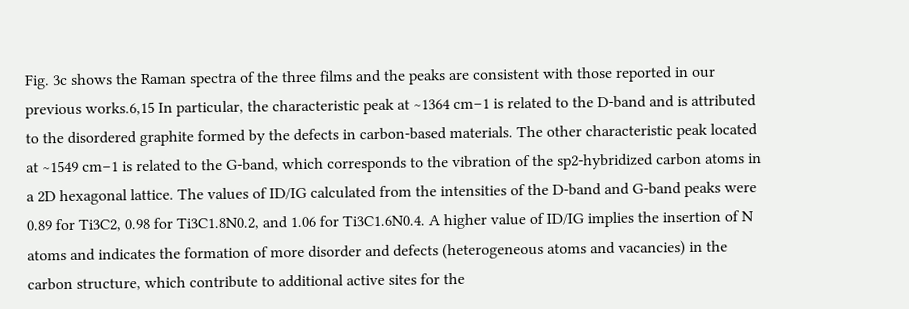Fig. 3c shows the Raman spectra of the three films and the peaks are consistent with those reported in our previous works.6,15 In particular, the characteristic peak at ∼1364 cm−1 is related to the D-band and is attributed to the disordered graphite formed by the defects in carbon-based materials. The other characteristic peak located at ∼1549 cm−1 is related to the G-band, which corresponds to the vibration of the sp2-hybridized carbon atoms in a 2D hexagonal lattice. The values of ID/IG calculated from the intensities of the D-band and G-band peaks were 0.89 for Ti3C2, 0.98 for Ti3C1.8N0.2, and 1.06 for Ti3C1.6N0.4. A higher value of ID/IG implies the insertion of N atoms and indicates the formation of more disorder and defects (heterogeneous atoms and vacancies) in the carbon structure, which contribute to additional active sites for the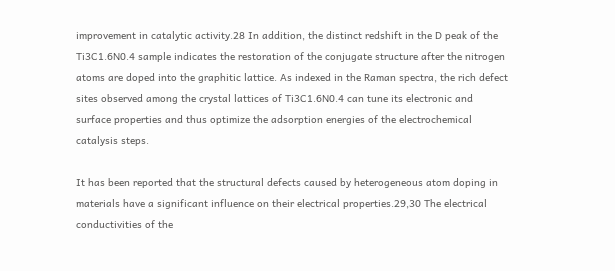improvement in catalytic activity.28 In addition, the distinct redshift in the D peak of the Ti3C1.6N0.4 sample indicates the restoration of the conjugate structure after the nitrogen atoms are doped into the graphitic lattice. As indexed in the Raman spectra, the rich defect sites observed among the crystal lattices of Ti3C1.6N0.4 can tune its electronic and surface properties and thus optimize the adsorption energies of the electrochemical catalysis steps.

It has been reported that the structural defects caused by heterogeneous atom doping in materials have a significant influence on their electrical properties.29,30 The electrical conductivities of the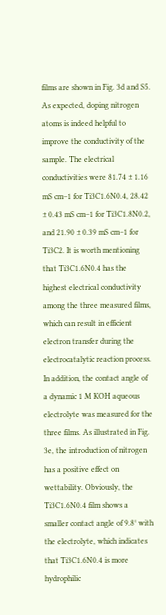films are shown in Fig. 3d and S5. As expected, doping nitrogen atoms is indeed helpful to improve the conductivity of the sample. The electrical conductivities were 81.74 ± 1.16 mS cm−1 for Ti3C1.6N0.4, 28.42 ± 0.43 mS cm−1 for Ti3C1.8N0.2, and 21.90 ± 0.39 mS cm−1 for Ti3C2. It is worth mentioning that Ti3C1.6N0.4 has the highest electrical conductivity among the three measured films, which can result in efficient electron transfer during the electrocatalytic reaction process. In addition, the contact angle of a dynamic 1 M KOH aqueous electrolyte was measured for the three films. As illustrated in Fig. 3e, the introduction of nitrogen has a positive effect on wettability. Obviously, the Ti3C1.6N0.4 film shows a smaller contact angle of 9.8° with the electrolyte, which indicates that Ti3C1.6N0.4 is more hydrophilic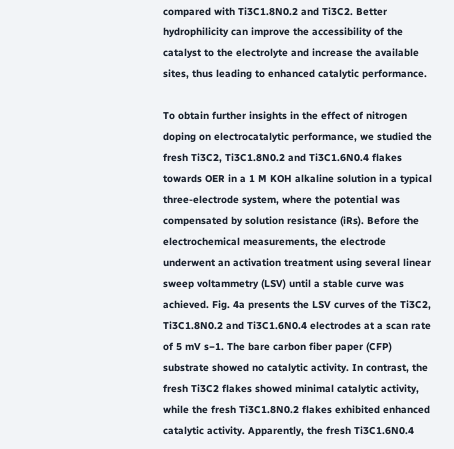compared with Ti3C1.8N0.2 and Ti3C2. Better hydrophilicity can improve the accessibility of the catalyst to the electrolyte and increase the available sites, thus leading to enhanced catalytic performance.

To obtain further insights in the effect of nitrogen doping on electrocatalytic performance, we studied the fresh Ti3C2, Ti3C1.8N0.2 and Ti3C1.6N0.4 flakes towards OER in a 1 M KOH alkaline solution in a typical three-electrode system, where the potential was compensated by solution resistance (iRs). Before the electrochemical measurements, the electrode underwent an activation treatment using several linear sweep voltammetry (LSV) until a stable curve was achieved. Fig. 4a presents the LSV curves of the Ti3C2, Ti3C1.8N0.2 and Ti3C1.6N0.4 electrodes at a scan rate of 5 mV s−1. The bare carbon fiber paper (CFP) substrate showed no catalytic activity. In contrast, the fresh Ti3C2 flakes showed minimal catalytic activity, while the fresh Ti3C1.8N0.2 flakes exhibited enhanced catalytic activity. Apparently, the fresh Ti3C1.6N0.4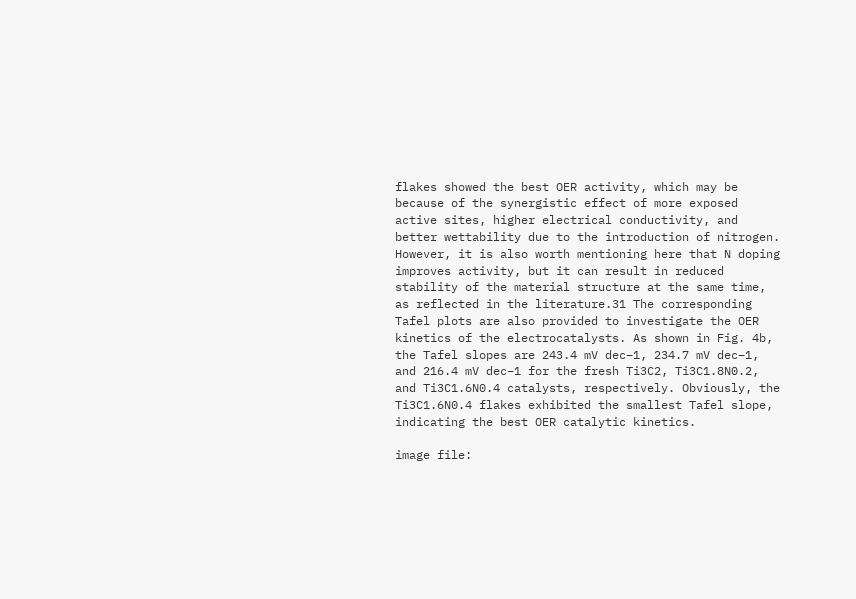flakes showed the best OER activity, which may be because of the synergistic effect of more exposed active sites, higher electrical conductivity, and better wettability due to the introduction of nitrogen. However, it is also worth mentioning here that N doping improves activity, but it can result in reduced stability of the material structure at the same time, as reflected in the literature.31 The corresponding Tafel plots are also provided to investigate the OER kinetics of the electrocatalysts. As shown in Fig. 4b, the Tafel slopes are 243.4 mV dec−1, 234.7 mV dec−1, and 216.4 mV dec−1 for the fresh Ti3C2, Ti3C1.8N0.2, and Ti3C1.6N0.4 catalysts, respectively. Obviously, the Ti3C1.6N0.4 flakes exhibited the smallest Tafel slope, indicating the best OER catalytic kinetics.

image file: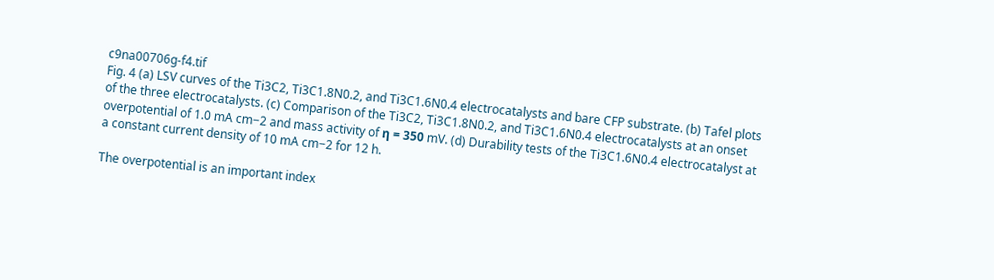c9na00706g-f4.tif
Fig. 4 (a) LSV curves of the Ti3C2, Ti3C1.8N0.2, and Ti3C1.6N0.4 electrocatalysts and bare CFP substrate. (b) Tafel plots of the three electrocatalysts. (c) Comparison of the Ti3C2, Ti3C1.8N0.2, and Ti3C1.6N0.4 electrocatalysts at an onset overpotential of 1.0 mA cm−2 and mass activity of η = 350 mV. (d) Durability tests of the Ti3C1.6N0.4 electrocatalyst at a constant current density of 10 mA cm−2 for 12 h.

The overpotential is an important index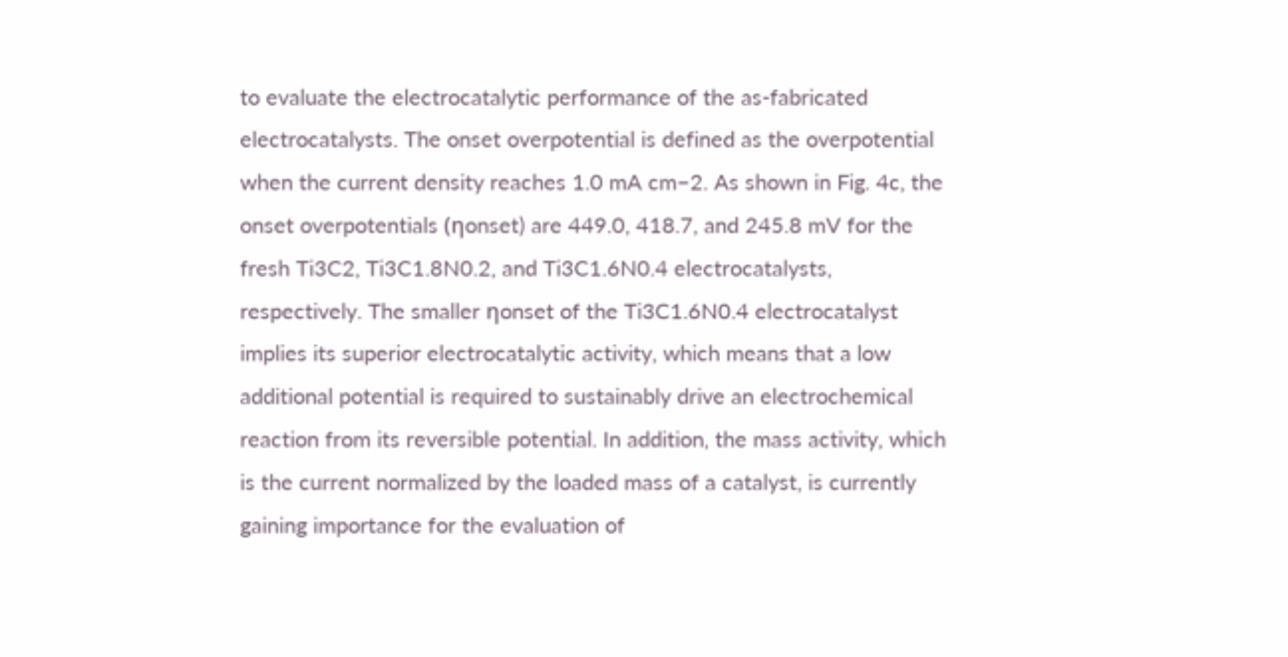to evaluate the electrocatalytic performance of the as-fabricated electrocatalysts. The onset overpotential is defined as the overpotential when the current density reaches 1.0 mA cm−2. As shown in Fig. 4c, the onset overpotentials (ηonset) are 449.0, 418.7, and 245.8 mV for the fresh Ti3C2, Ti3C1.8N0.2, and Ti3C1.6N0.4 electrocatalysts, respectively. The smaller ηonset of the Ti3C1.6N0.4 electrocatalyst implies its superior electrocatalytic activity, which means that a low additional potential is required to sustainably drive an electrochemical reaction from its reversible potential. In addition, the mass activity, which is the current normalized by the loaded mass of a catalyst, is currently gaining importance for the evaluation of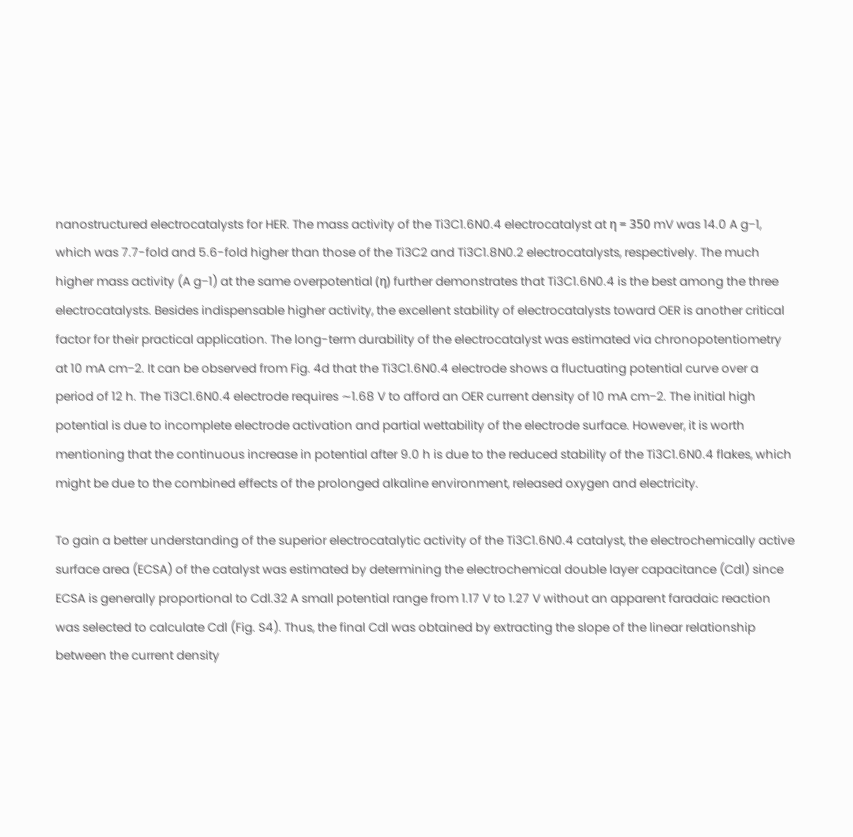nanostructured electrocatalysts for HER. The mass activity of the Ti3C1.6N0.4 electrocatalyst at η = 350 mV was 14.0 A g−1, which was 7.7-fold and 5.6-fold higher than those of the Ti3C2 and Ti3C1.8N0.2 electrocatalysts, respectively. The much higher mass activity (A g−1) at the same overpotential (η) further demonstrates that Ti3C1.6N0.4 is the best among the three electrocatalysts. Besides indispensable higher activity, the excellent stability of electrocatalysts toward OER is another critical factor for their practical application. The long-term durability of the electrocatalyst was estimated via chronopotentiometry at 10 mA cm−2. It can be observed from Fig. 4d that the Ti3C1.6N0.4 electrode shows a fluctuating potential curve over a period of 12 h. The Ti3C1.6N0.4 electrode requires ∼1.68 V to afford an OER current density of 10 mA cm−2. The initial high potential is due to incomplete electrode activation and partial wettability of the electrode surface. However, it is worth mentioning that the continuous increase in potential after 9.0 h is due to the reduced stability of the Ti3C1.6N0.4 flakes, which might be due to the combined effects of the prolonged alkaline environment, released oxygen and electricity.

To gain a better understanding of the superior electrocatalytic activity of the Ti3C1.6N0.4 catalyst, the electrochemically active surface area (ECSA) of the catalyst was estimated by determining the electrochemical double layer capacitance (Cdl) since ECSA is generally proportional to Cdl.32 A small potential range from 1.17 V to 1.27 V without an apparent faradaic reaction was selected to calculate Cdl (Fig. S4). Thus, the final Cdl was obtained by extracting the slope of the linear relationship between the current density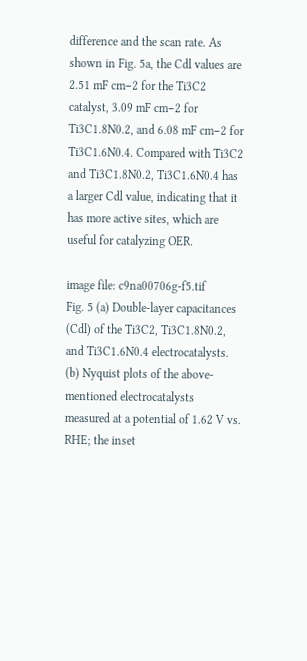difference and the scan rate. As shown in Fig. 5a, the Cdl values are 2.51 mF cm−2 for the Ti3C2 catalyst, 3.09 mF cm−2 for Ti3C1.8N0.2, and 6.08 mF cm−2 for Ti3C1.6N0.4. Compared with Ti3C2 and Ti3C1.8N0.2, Ti3C1.6N0.4 has a larger Cdl value, indicating that it has more active sites, which are useful for catalyzing OER.

image file: c9na00706g-f5.tif
Fig. 5 (a) Double-layer capacitances (Cdl) of the Ti3C2, Ti3C1.8N0.2, and Ti3C1.6N0.4 electrocatalysts. (b) Nyquist plots of the above-mentioned electrocatalysts measured at a potential of 1.62 V vs. RHE; the inset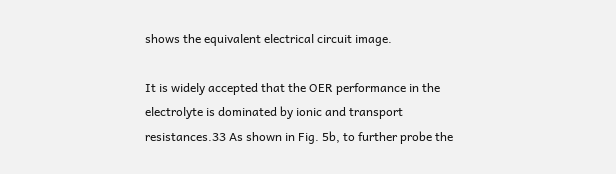shows the equivalent electrical circuit image.

It is widely accepted that the OER performance in the electrolyte is dominated by ionic and transport resistances.33 As shown in Fig. 5b, to further probe the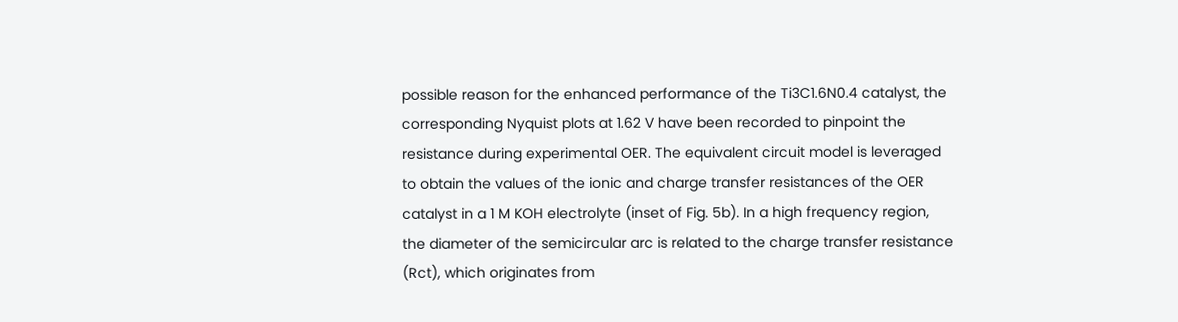possible reason for the enhanced performance of the Ti3C1.6N0.4 catalyst, the corresponding Nyquist plots at 1.62 V have been recorded to pinpoint the resistance during experimental OER. The equivalent circuit model is leveraged to obtain the values of the ionic and charge transfer resistances of the OER catalyst in a 1 M KOH electrolyte (inset of Fig. 5b). In a high frequency region, the diameter of the semicircular arc is related to the charge transfer resistance (Rct), which originates from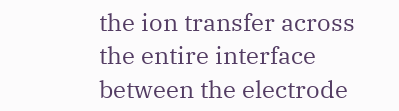the ion transfer across the entire interface between the electrode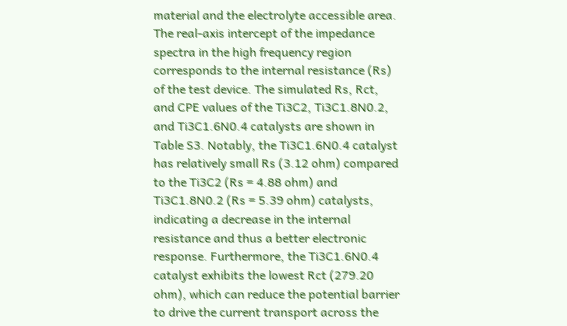material and the electrolyte accessible area. The real-axis intercept of the impedance spectra in the high frequency region corresponds to the internal resistance (Rs) of the test device. The simulated Rs, Rct, and CPE values of the Ti3C2, Ti3C1.8N0.2, and Ti3C1.6N0.4 catalysts are shown in Table S3. Notably, the Ti3C1.6N0.4 catalyst has relatively small Rs (3.12 ohm) compared to the Ti3C2 (Rs = 4.88 ohm) and Ti3C1.8N0.2 (Rs = 5.39 ohm) catalysts, indicating a decrease in the internal resistance and thus a better electronic response. Furthermore, the Ti3C1.6N0.4 catalyst exhibits the lowest Rct (279.20 ohm), which can reduce the potential barrier to drive the current transport across the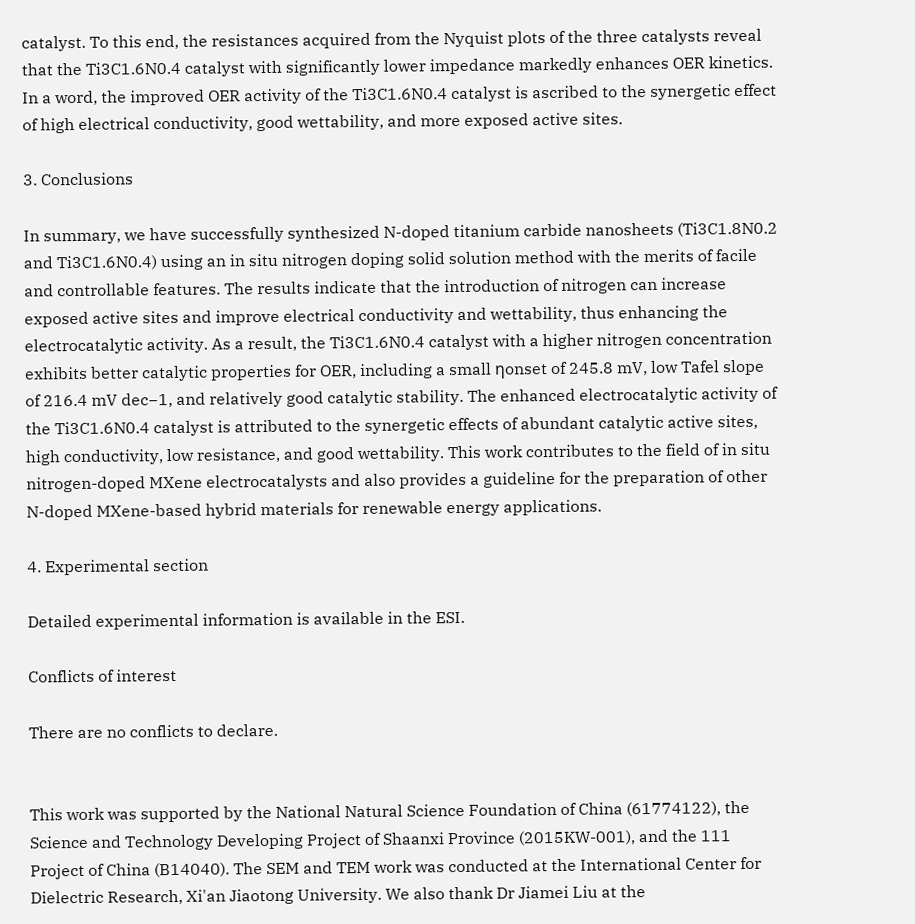catalyst. To this end, the resistances acquired from the Nyquist plots of the three catalysts reveal that the Ti3C1.6N0.4 catalyst with significantly lower impedance markedly enhances OER kinetics. In a word, the improved OER activity of the Ti3C1.6N0.4 catalyst is ascribed to the synergetic effect of high electrical conductivity, good wettability, and more exposed active sites.

3. Conclusions

In summary, we have successfully synthesized N-doped titanium carbide nanosheets (Ti3C1.8N0.2 and Ti3C1.6N0.4) using an in situ nitrogen doping solid solution method with the merits of facile and controllable features. The results indicate that the introduction of nitrogen can increase exposed active sites and improve electrical conductivity and wettability, thus enhancing the electrocatalytic activity. As a result, the Ti3C1.6N0.4 catalyst with a higher nitrogen concentration exhibits better catalytic properties for OER, including a small ηonset of 245.8 mV, low Tafel slope of 216.4 mV dec−1, and relatively good catalytic stability. The enhanced electrocatalytic activity of the Ti3C1.6N0.4 catalyst is attributed to the synergetic effects of abundant catalytic active sites, high conductivity, low resistance, and good wettability. This work contributes to the field of in situ nitrogen-doped MXene electrocatalysts and also provides a guideline for the preparation of other N-doped MXene-based hybrid materials for renewable energy applications.

4. Experimental section

Detailed experimental information is available in the ESI.

Conflicts of interest

There are no conflicts to declare.


This work was supported by the National Natural Science Foundation of China (61774122), the Science and Technology Developing Project of Shaanxi Province (2015KW-001), and the 111 Project of China (B14040). The SEM and TEM work was conducted at the International Center for Dielectric Research, Xi'an Jiaotong University. We also thank Dr Jiamei Liu at the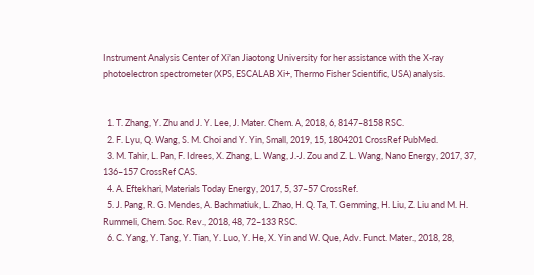Instrument Analysis Center of Xi'an Jiaotong University for her assistance with the X-ray photoelectron spectrometer (XPS, ESCALAB Xi+, Thermo Fisher Scientific, USA) analysis.


  1. T. Zhang, Y. Zhu and J. Y. Lee, J. Mater. Chem. A, 2018, 6, 8147–8158 RSC.
  2. F. Lyu, Q. Wang, S. M. Choi and Y. Yin, Small, 2019, 15, 1804201 CrossRef PubMed.
  3. M. Tahir, L. Pan, F. Idrees, X. Zhang, L. Wang, J.-J. Zou and Z. L. Wang, Nano Energy, 2017, 37, 136–157 CrossRef CAS.
  4. A. Eftekhari, Materials Today Energy, 2017, 5, 37–57 CrossRef.
  5. J. Pang, R. G. Mendes, A. Bachmatiuk, L. Zhao, H. Q. Ta, T. Gemming, H. Liu, Z. Liu and M. H. Rummeli, Chem. Soc. Rev., 2018, 48, 72–133 RSC.
  6. C. Yang, Y. Tang, Y. Tian, Y. Luo, Y. He, X. Yin and W. Que, Adv. Funct. Mater., 2018, 28,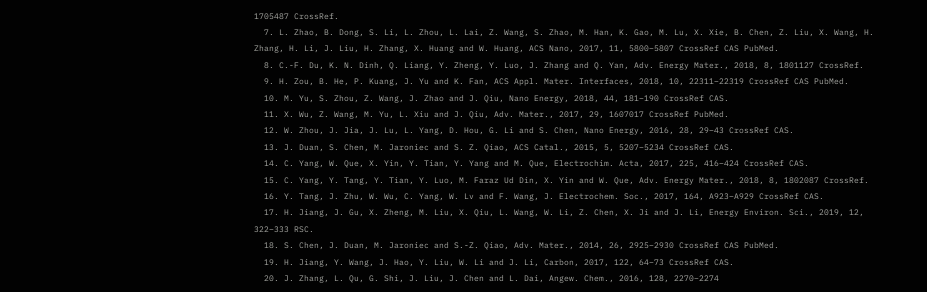1705487 CrossRef.
  7. L. Zhao, B. Dong, S. Li, L. Zhou, L. Lai, Z. Wang, S. Zhao, M. Han, K. Gao, M. Lu, X. Xie, B. Chen, Z. Liu, X. Wang, H. Zhang, H. Li, J. Liu, H. Zhang, X. Huang and W. Huang, ACS Nano, 2017, 11, 5800–5807 CrossRef CAS PubMed.
  8. C.-F. Du, K. N. Dinh, Q. Liang, Y. Zheng, Y. Luo, J. Zhang and Q. Yan, Adv. Energy Mater., 2018, 8, 1801127 CrossRef.
  9. H. Zou, B. He, P. Kuang, J. Yu and K. Fan, ACS Appl. Mater. Interfaces, 2018, 10, 22311–22319 CrossRef CAS PubMed.
  10. M. Yu, S. Zhou, Z. Wang, J. Zhao and J. Qiu, Nano Energy, 2018, 44, 181–190 CrossRef CAS.
  11. X. Wu, Z. Wang, M. Yu, L. Xiu and J. Qiu, Adv. Mater., 2017, 29, 1607017 CrossRef PubMed.
  12. W. Zhou, J. Jia, J. Lu, L. Yang, D. Hou, G. Li and S. Chen, Nano Energy, 2016, 28, 29–43 CrossRef CAS.
  13. J. Duan, S. Chen, M. Jaroniec and S. Z. Qiao, ACS Catal., 2015, 5, 5207–5234 CrossRef CAS.
  14. C. Yang, W. Que, X. Yin, Y. Tian, Y. Yang and M. Que, Electrochim. Acta, 2017, 225, 416–424 CrossRef CAS.
  15. C. Yang, Y. Tang, Y. Tian, Y. Luo, M. Faraz Ud Din, X. Yin and W. Que, Adv. Energy Mater., 2018, 8, 1802087 CrossRef.
  16. Y. Tang, J. Zhu, W. Wu, C. Yang, W. Lv and F. Wang, J. Electrochem. Soc., 2017, 164, A923–A929 CrossRef CAS.
  17. H. Jiang, J. Gu, X. Zheng, M. Liu, X. Qiu, L. Wang, W. Li, Z. Chen, X. Ji and J. Li, Energy Environ. Sci., 2019, 12, 322–333 RSC.
  18. S. Chen, J. Duan, M. Jaroniec and S.-Z. Qiao, Adv. Mater., 2014, 26, 2925–2930 CrossRef CAS PubMed.
  19. H. Jiang, Y. Wang, J. Hao, Y. Liu, W. Li and J. Li, Carbon, 2017, 122, 64–73 CrossRef CAS.
  20. J. Zhang, L. Qu, G. Shi, J. Liu, J. Chen and L. Dai, Angew. Chem., 2016, 128, 2270–2274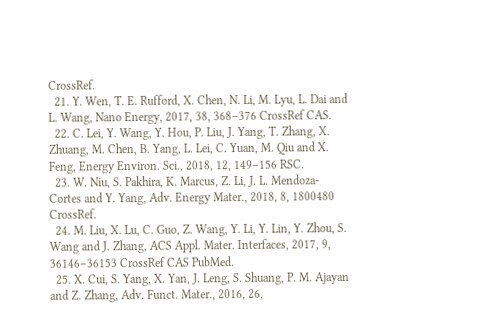CrossRef.
  21. Y. Wen, T. E. Rufford, X. Chen, N. Li, M. Lyu, L. Dai and L. Wang, Nano Energy, 2017, 38, 368–376 CrossRef CAS.
  22. C. Lei, Y. Wang, Y. Hou, P. Liu, J. Yang, T. Zhang, X. Zhuang, M. Chen, B. Yang, L. Lei, C. Yuan, M. Qiu and X. Feng, Energy Environ. Sci., 2018, 12, 149–156 RSC.
  23. W. Niu, S. Pakhira, K. Marcus, Z. Li, J. L. Mendoza-Cortes and Y. Yang, Adv. Energy Mater., 2018, 8, 1800480 CrossRef.
  24. M. Liu, X. Lu, C. Guo, Z. Wang, Y. Li, Y. Lin, Y. Zhou, S. Wang and J. Zhang, ACS Appl. Mater. Interfaces, 2017, 9, 36146–36153 CrossRef CAS PubMed.
  25. X. Cui, S. Yang, X. Yan, J. Leng, S. Shuang, P. M. Ajayan and Z. Zhang, Adv. Funct. Mater., 2016, 26,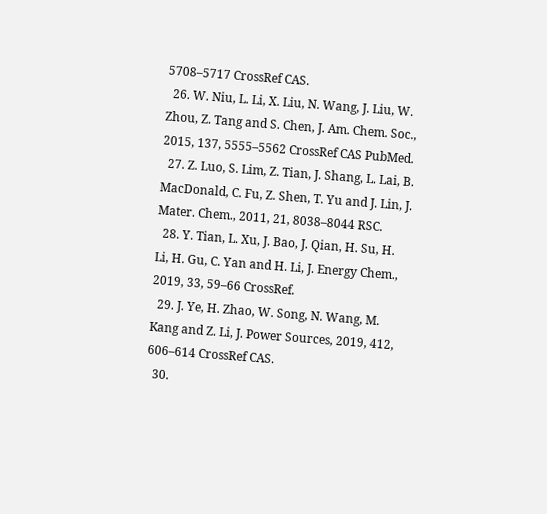5708–5717 CrossRef CAS.
  26. W. Niu, L. Li, X. Liu, N. Wang, J. Liu, W. Zhou, Z. Tang and S. Chen, J. Am. Chem. Soc., 2015, 137, 5555–5562 CrossRef CAS PubMed.
  27. Z. Luo, S. Lim, Z. Tian, J. Shang, L. Lai, B. MacDonald, C. Fu, Z. Shen, T. Yu and J. Lin, J. Mater. Chem., 2011, 21, 8038–8044 RSC.
  28. Y. Tian, L. Xu, J. Bao, J. Qian, H. Su, H. Li, H. Gu, C. Yan and H. Li, J. Energy Chem., 2019, 33, 59–66 CrossRef.
  29. J. Ye, H. Zhao, W. Song, N. Wang, M. Kang and Z. Li, J. Power Sources, 2019, 412, 606–614 CrossRef CAS.
  30.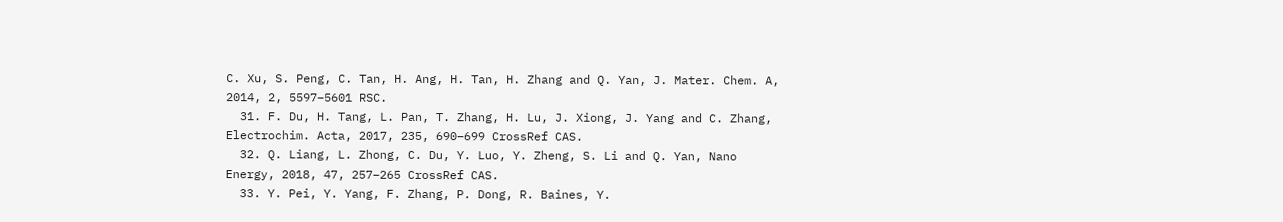C. Xu, S. Peng, C. Tan, H. Ang, H. Tan, H. Zhang and Q. Yan, J. Mater. Chem. A, 2014, 2, 5597–5601 RSC.
  31. F. Du, H. Tang, L. Pan, T. Zhang, H. Lu, J. Xiong, J. Yang and C. Zhang, Electrochim. Acta, 2017, 235, 690–699 CrossRef CAS.
  32. Q. Liang, L. Zhong, C. Du, Y. Luo, Y. Zheng, S. Li and Q. Yan, Nano Energy, 2018, 47, 257–265 CrossRef CAS.
  33. Y. Pei, Y. Yang, F. Zhang, P. Dong, R. Baines, Y.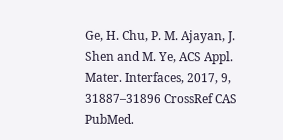Ge, H. Chu, P. M. Ajayan, J. Shen and M. Ye, ACS Appl. Mater. Interfaces, 2017, 9, 31887–31896 CrossRef CAS PubMed.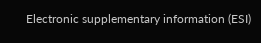Electronic supplementary information (ESI)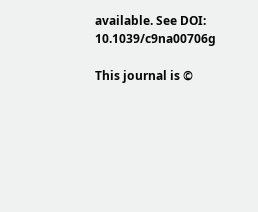available. See DOI: 10.1039/c9na00706g

This journal is ©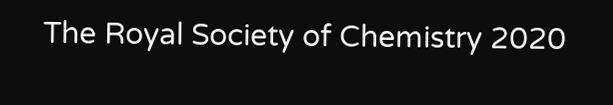The Royal Society of Chemistry 2020